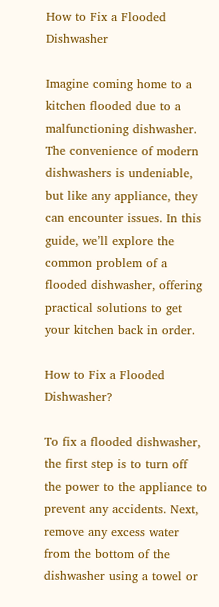How to Fix a Flooded Dishwasher

Imagine coming home to a kitchen flooded due to a malfunctioning dishwasher. The convenience of modern dishwashers is undeniable, but like any appliance, they can encounter issues. In this guide, we’ll explore the common problem of a flooded dishwasher, offering practical solutions to get your kitchen back in order.

How to Fix a Flooded Dishwasher?

To fix a flooded dishwasher, the first step is to turn off the power to the appliance to prevent any accidents. Next, remove any excess water from the bottom of the dishwasher using a towel or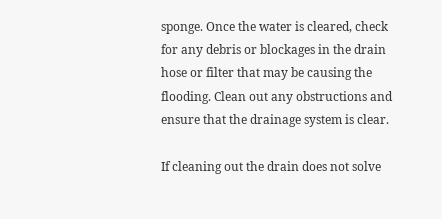sponge. Once the water is cleared, check for any debris or blockages in the drain hose or filter that may be causing the flooding. Clean out any obstructions and ensure that the drainage system is clear.

If cleaning out the drain does not solve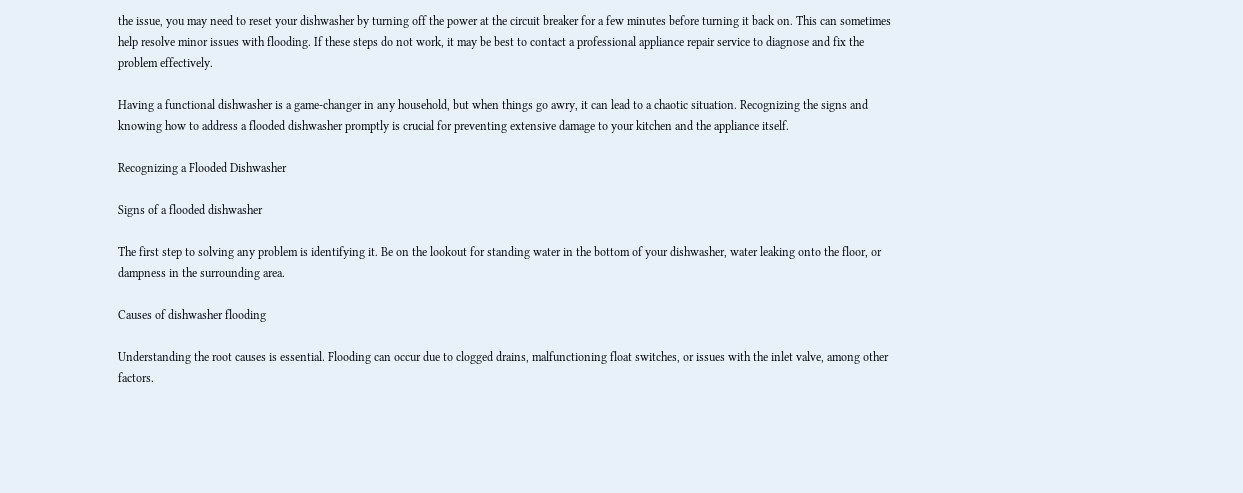the issue, you may need to reset your dishwasher by turning off the power at the circuit breaker for a few minutes before turning it back on. This can sometimes help resolve minor issues with flooding. If these steps do not work, it may be best to contact a professional appliance repair service to diagnose and fix the problem effectively.

Having a functional dishwasher is a game-changer in any household, but when things go awry, it can lead to a chaotic situation. Recognizing the signs and knowing how to address a flooded dishwasher promptly is crucial for preventing extensive damage to your kitchen and the appliance itself.

Recognizing a Flooded Dishwasher

Signs of a flooded dishwasher

The first step to solving any problem is identifying it. Be on the lookout for standing water in the bottom of your dishwasher, water leaking onto the floor, or dampness in the surrounding area.

Causes of dishwasher flooding

Understanding the root causes is essential. Flooding can occur due to clogged drains, malfunctioning float switches, or issues with the inlet valve, among other factors.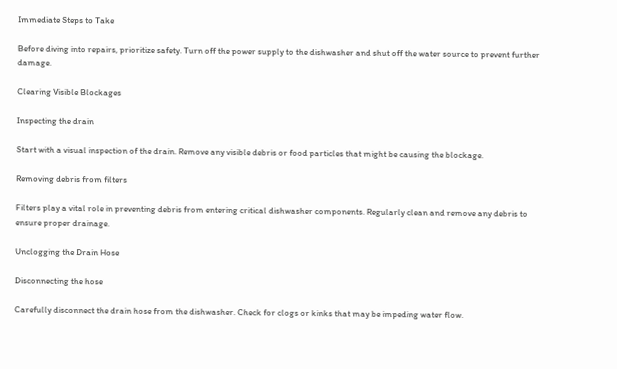Immediate Steps to Take

Before diving into repairs, prioritize safety. Turn off the power supply to the dishwasher and shut off the water source to prevent further damage.

Clearing Visible Blockages

Inspecting the drain

Start with a visual inspection of the drain. Remove any visible debris or food particles that might be causing the blockage.

Removing debris from filters

Filters play a vital role in preventing debris from entering critical dishwasher components. Regularly clean and remove any debris to ensure proper drainage.

Unclogging the Drain Hose

Disconnecting the hose

Carefully disconnect the drain hose from the dishwasher. Check for clogs or kinks that may be impeding water flow.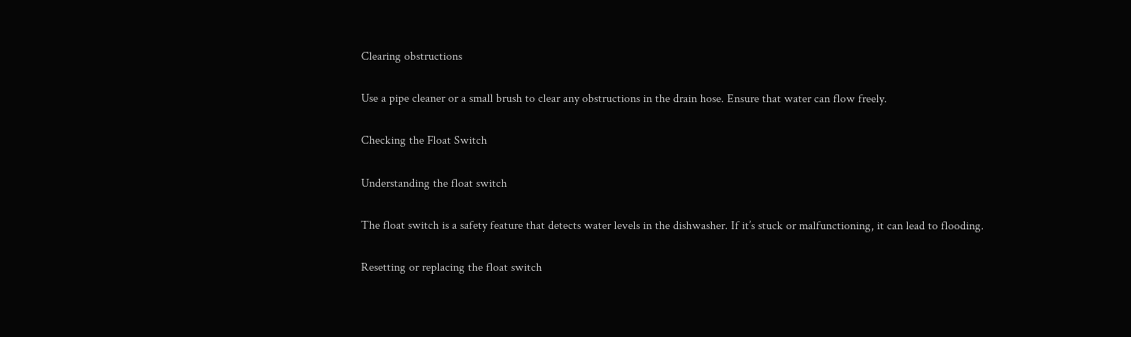Clearing obstructions

Use a pipe cleaner or a small brush to clear any obstructions in the drain hose. Ensure that water can flow freely.

Checking the Float Switch

Understanding the float switch

The float switch is a safety feature that detects water levels in the dishwasher. If it’s stuck or malfunctioning, it can lead to flooding.

Resetting or replacing the float switch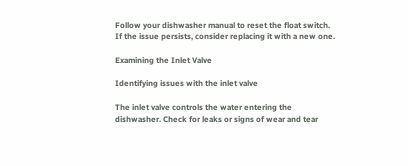Follow your dishwasher manual to reset the float switch. If the issue persists, consider replacing it with a new one.

Examining the Inlet Valve

Identifying issues with the inlet valve

The inlet valve controls the water entering the dishwasher. Check for leaks or signs of wear and tear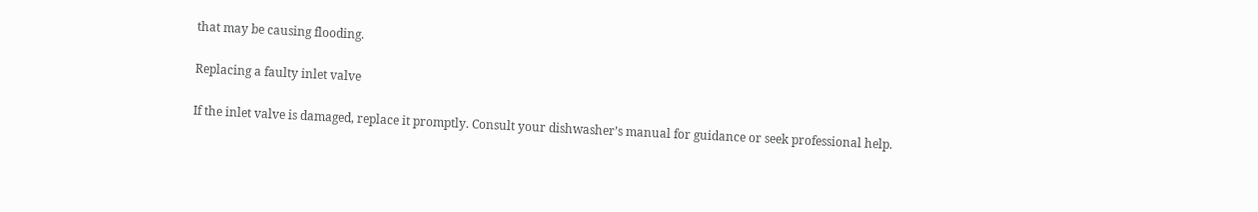that may be causing flooding.

Replacing a faulty inlet valve

If the inlet valve is damaged, replace it promptly. Consult your dishwasher’s manual for guidance or seek professional help.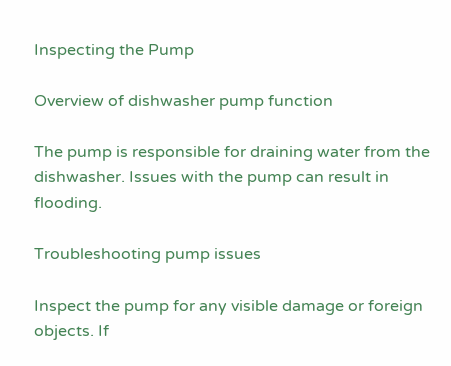Inspecting the Pump

Overview of dishwasher pump function

The pump is responsible for draining water from the dishwasher. Issues with the pump can result in flooding.

Troubleshooting pump issues

Inspect the pump for any visible damage or foreign objects. If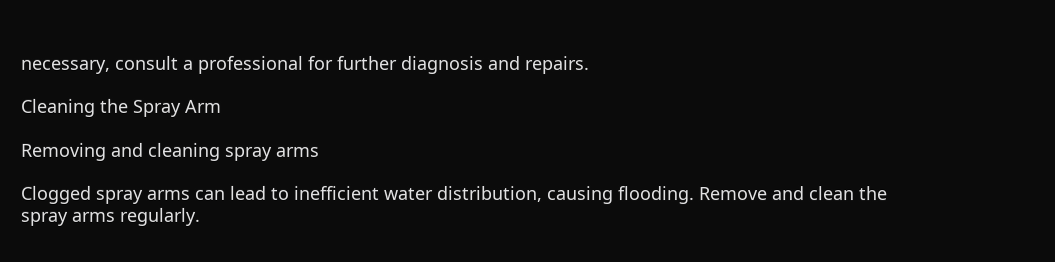necessary, consult a professional for further diagnosis and repairs.

Cleaning the Spray Arm

Removing and cleaning spray arms

Clogged spray arms can lead to inefficient water distribution, causing flooding. Remove and clean the spray arms regularly.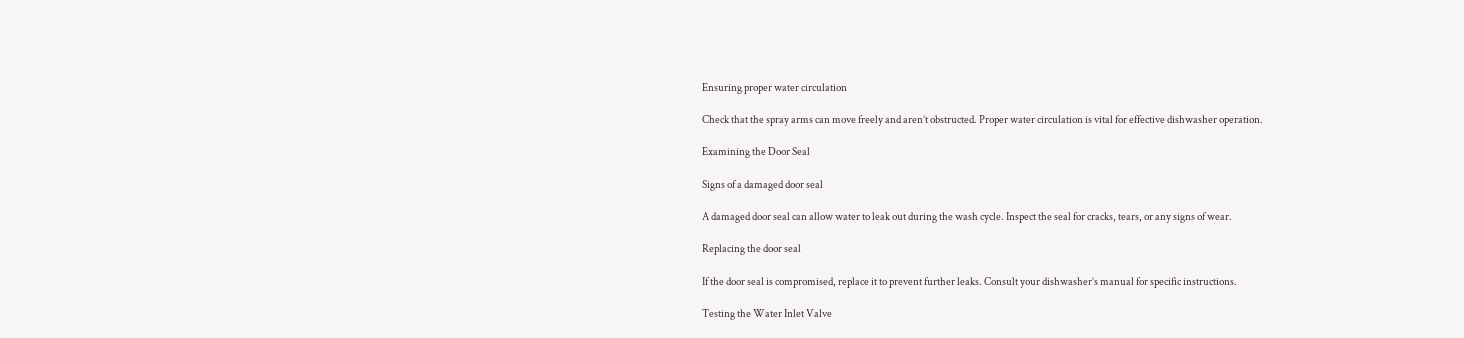Ensuring proper water circulation

Check that the spray arms can move freely and aren’t obstructed. Proper water circulation is vital for effective dishwasher operation.

Examining the Door Seal

Signs of a damaged door seal

A damaged door seal can allow water to leak out during the wash cycle. Inspect the seal for cracks, tears, or any signs of wear.

Replacing the door seal

If the door seal is compromised, replace it to prevent further leaks. Consult your dishwasher’s manual for specific instructions.

Testing the Water Inlet Valve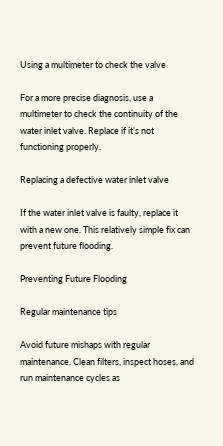Using a multimeter to check the valve

For a more precise diagnosis, use a multimeter to check the continuity of the water inlet valve. Replace if it’s not functioning properly.

Replacing a defective water inlet valve

If the water inlet valve is faulty, replace it with a new one. This relatively simple fix can prevent future flooding.

Preventing Future Flooding

Regular maintenance tips

Avoid future mishaps with regular maintenance. Clean filters, inspect hoses, and run maintenance cycles as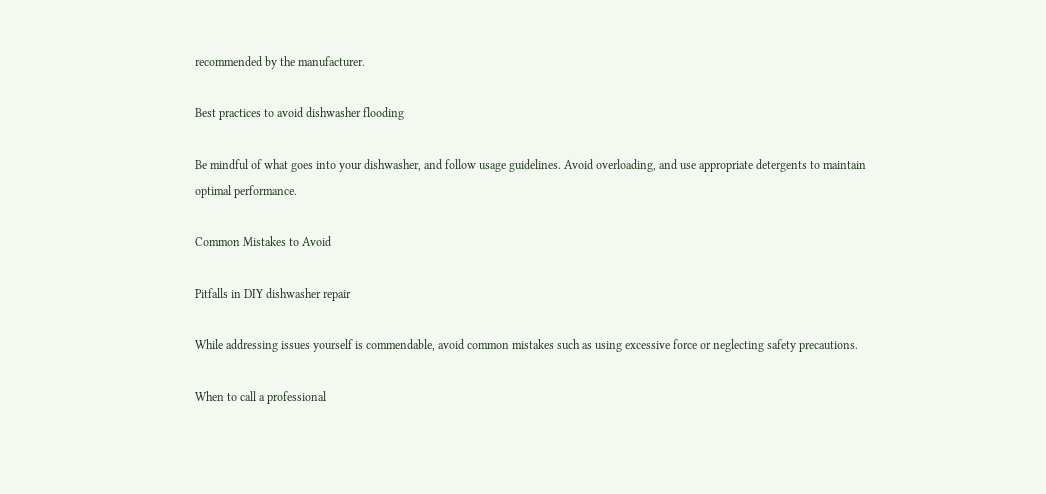recommended by the manufacturer.

Best practices to avoid dishwasher flooding

Be mindful of what goes into your dishwasher, and follow usage guidelines. Avoid overloading, and use appropriate detergents to maintain optimal performance.

Common Mistakes to Avoid

Pitfalls in DIY dishwasher repair

While addressing issues yourself is commendable, avoid common mistakes such as using excessive force or neglecting safety precautions.

When to call a professional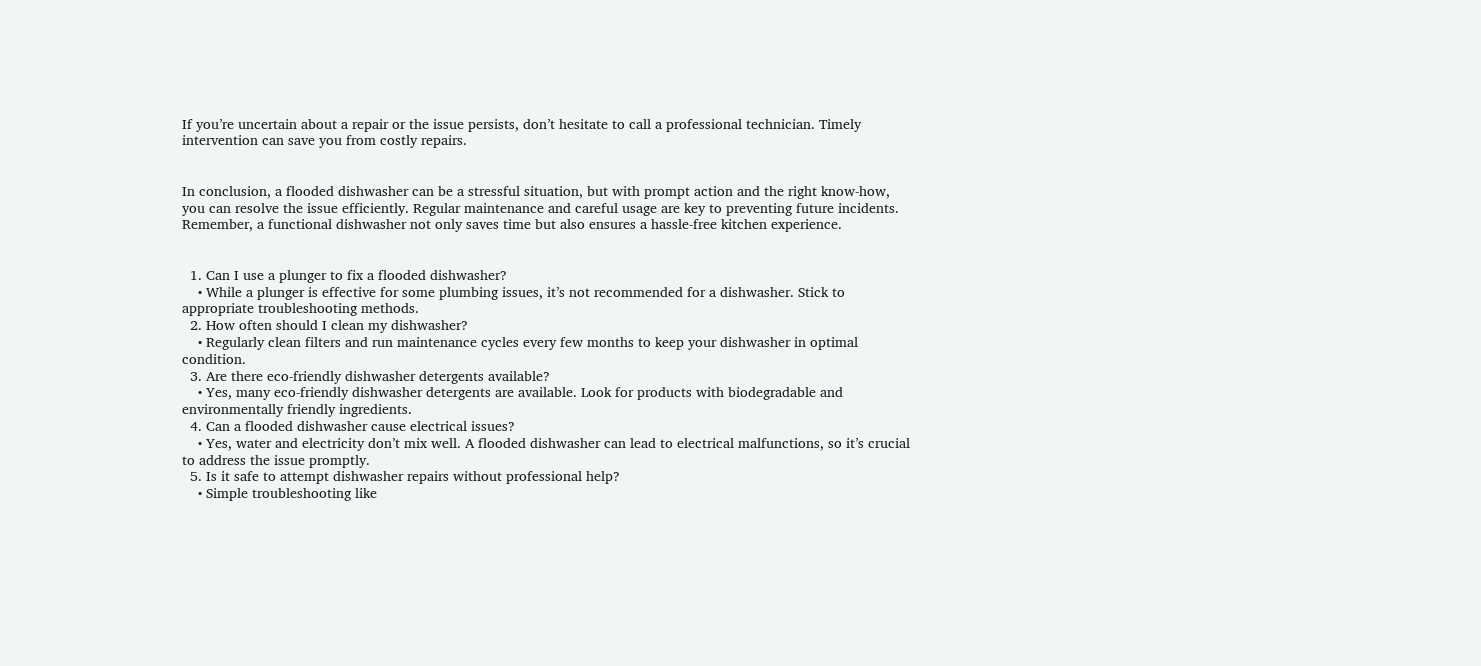If you’re uncertain about a repair or the issue persists, don’t hesitate to call a professional technician. Timely intervention can save you from costly repairs.


In conclusion, a flooded dishwasher can be a stressful situation, but with prompt action and the right know-how, you can resolve the issue efficiently. Regular maintenance and careful usage are key to preventing future incidents. Remember, a functional dishwasher not only saves time but also ensures a hassle-free kitchen experience.


  1. Can I use a plunger to fix a flooded dishwasher?
    • While a plunger is effective for some plumbing issues, it’s not recommended for a dishwasher. Stick to appropriate troubleshooting methods.
  2. How often should I clean my dishwasher?
    • Regularly clean filters and run maintenance cycles every few months to keep your dishwasher in optimal condition.
  3. Are there eco-friendly dishwasher detergents available?
    • Yes, many eco-friendly dishwasher detergents are available. Look for products with biodegradable and environmentally friendly ingredients.
  4. Can a flooded dishwasher cause electrical issues?
    • Yes, water and electricity don’t mix well. A flooded dishwasher can lead to electrical malfunctions, so it’s crucial to address the issue promptly.
  5. Is it safe to attempt dishwasher repairs without professional help?
    • Simple troubleshooting like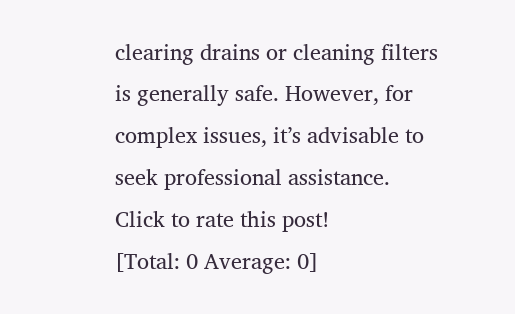clearing drains or cleaning filters is generally safe. However, for complex issues, it’s advisable to seek professional assistance.
Click to rate this post!
[Total: 0 Average: 0]